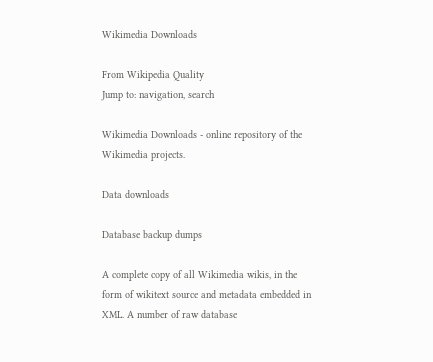Wikimedia Downloads

From Wikipedia Quality
Jump to: navigation, search

Wikimedia Downloads - online repository of the Wikimedia projects.

Data downloads

Database backup dumps

A complete copy of all Wikimedia wikis, in the form of wikitext source and metadata embedded in XML. A number of raw database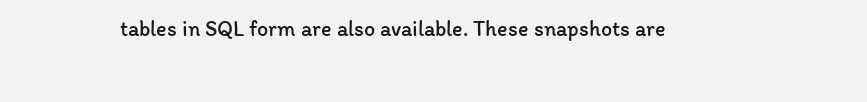tables in SQL form are also available. These snapshots are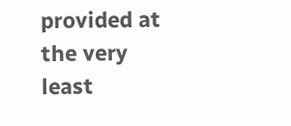provided at the very least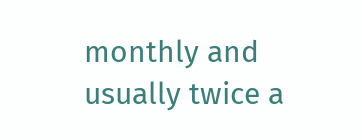monthly and usually twice a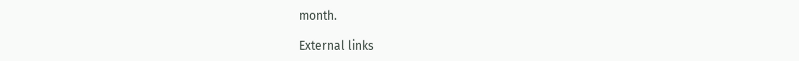month.

External links